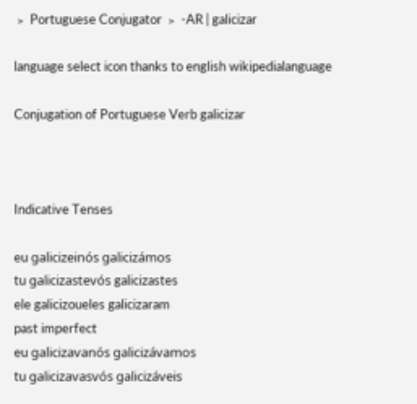﹥ Portuguese Conjugator ﹥ -AR | galicizar

language select icon thanks to english wikipedialanguage

Conjugation of Portuguese Verb galicizar



Indicative Tenses

eu galicizeinós galicizámos
tu galicizastevós galicizastes
ele galicizoueles galicizaram
past imperfect
eu galicizavanós galicizávamos
tu galicizavasvós galicizáveis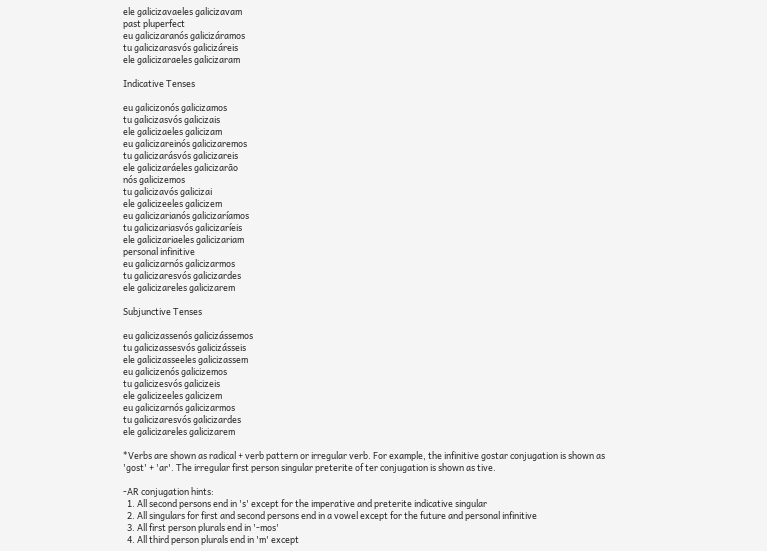ele galicizavaeles galicizavam
past pluperfect
eu galicizaranós galicizáramos
tu galicizarasvós galicizáreis
ele galicizaraeles galicizaram

Indicative Tenses

eu galicizonós galicizamos
tu galicizasvós galicizais
ele galicizaeles galicizam
eu galicizareinós galicizaremos
tu galicizarásvós galicizareis
ele galicizaráeles galicizarão
nós galicizemos
tu galicizavós galicizai
ele galicizeeles galicizem
eu galicizarianós galicizaríamos
tu galicizariasvós galicizaríeis
ele galicizariaeles galicizariam
personal infinitive
eu galicizarnós galicizarmos
tu galicizaresvós galicizardes
ele galicizareles galicizarem

Subjunctive Tenses

eu galicizassenós galicizássemos
tu galicizassesvós galicizásseis
ele galicizasseeles galicizassem
eu galicizenós galicizemos
tu galicizesvós galicizeis
ele galicizeeles galicizem
eu galicizarnós galicizarmos
tu galicizaresvós galicizardes
ele galicizareles galicizarem

*Verbs are shown as radical + verb pattern or irregular verb. For example, the infinitive gostar conjugation is shown as 'gost' + 'ar'. The irregular first person singular preterite of ter conjugation is shown as tive.

-AR conjugation hints:
  1. All second persons end in 's' except for the imperative and preterite indicative singular
  2. All singulars for first and second persons end in a vowel except for the future and personal infinitive
  3. All first person plurals end in '-mos'
  4. All third person plurals end in 'm' except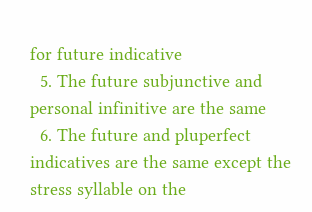for future indicative
  5. The future subjunctive and personal infinitive are the same
  6. The future and pluperfect indicatives are the same except the stress syllable on the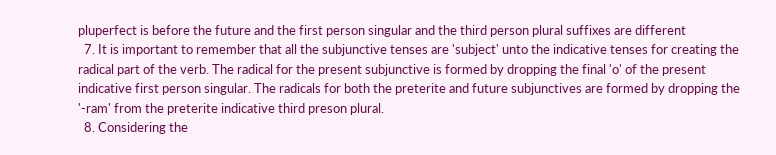pluperfect is before the future and the first person singular and the third person plural suffixes are different
  7. It is important to remember that all the subjunctive tenses are 'subject' unto the indicative tenses for creating the radical part of the verb. The radical for the present subjunctive is formed by dropping the final 'o' of the present indicative first person singular. The radicals for both the preterite and future subjunctives are formed by dropping the '-ram' from the preterite indicative third preson plural.
  8. Considering the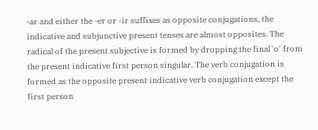-ar and either the -er or -ir suffixes as opposite conjugations, the indicative and subjunctive present tenses are almost opposites. The radical of the present subjective is formed by dropping the final 'o' from the present indicative first person singular. The verb conjugation is formed as the opposite present indicative verb conjugation except the first person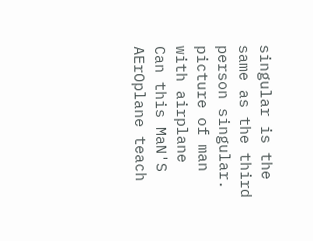singular is the same as the third person singular.
picture of man with airplane
Can this MaN'S AErOplane teach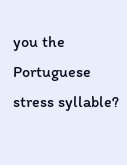you the Portuguese stress syllable?